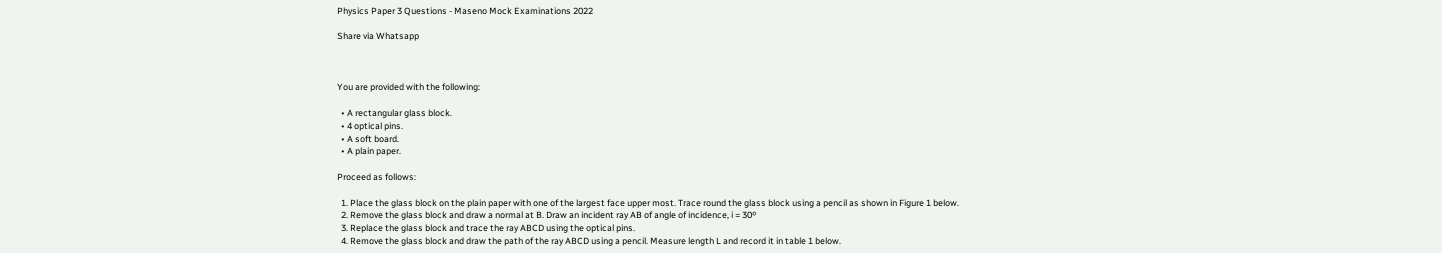Physics Paper 3 Questions - Maseno Mock Examinations 2022

Share via Whatsapp



You are provided with the following:

  • A rectangular glass block.
  • 4 optical pins.
  • A soft board.
  • A plain paper.

Proceed as follows:

  1. Place the glass block on the plain paper with one of the largest face upper most. Trace round the glass block using a pencil as shown in Figure 1 below.
  2. Remove the glass block and draw a normal at B. Draw an incident ray AB of angle of incidence, i = 30º
  3. Replace the glass block and trace the ray ABCD using the optical pins.
  4. Remove the glass block and draw the path of the ray ABCD using a pencil. Measure length L and record it in table 1 below.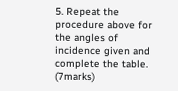5. Repeat the procedure above for the angles of incidence given and complete the table. (7marks)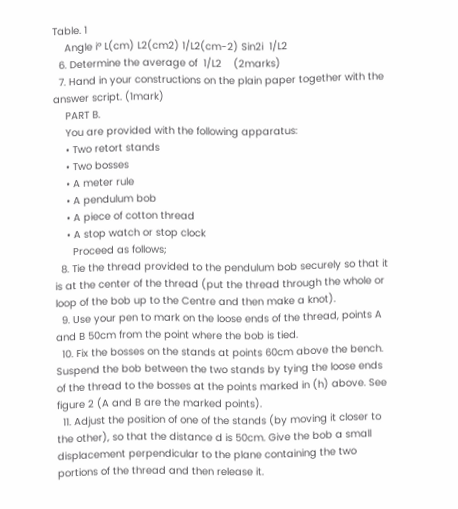Table. 1
    Angle iº L(cm) L2(cm2) 1/L2(cm-2) Sin2i  1/L2
  6. Determine the average of  1/L2    (2marks)
  7. Hand in your constructions on the plain paper together with the answer script. (1mark)
    PART B.
    You are provided with the following apparatus:
    • Two retort stands
    • Two bosses
    • A meter rule
    • A pendulum bob
    • A piece of cotton thread
    • A stop watch or stop clock
      Proceed as follows;
  8. Tie the thread provided to the pendulum bob securely so that it is at the center of the thread (put the thread through the whole or loop of the bob up to the Centre and then make a knot).
  9. Use your pen to mark on the loose ends of the thread, points A and B 50cm from the point where the bob is tied.
  10. Fix the bosses on the stands at points 60cm above the bench. Suspend the bob between the two stands by tying the loose ends of the thread to the bosses at the points marked in (h) above. See figure 2 (A and B are the marked points).
  11. Adjust the position of one of the stands (by moving it closer to the other), so that the distance d is 50cm. Give the bob a small displacement perpendicular to the plane containing the two portions of the thread and then release it.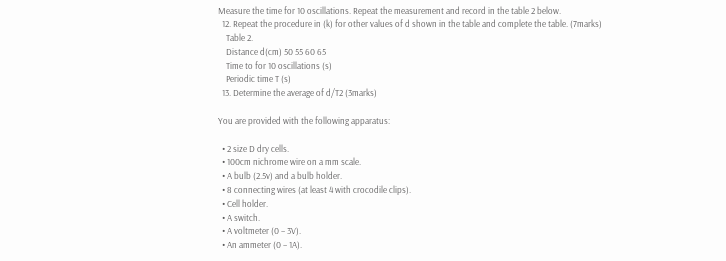Measure the time for 10 oscillations. Repeat the measurement and record in the table 2 below.
  12. Repeat the procedure in (k) for other values of d shown in the table and complete the table. (7marks)
    Table 2.
    Distance d(cm) 50 55 60 65
    Time to for 10 oscillations (s)
    Periodic time T (s)
  13. Determine the average of d/T2 (3marks)

You are provided with the following apparatus:

  • 2 size D dry cells.
  • 100cm nichrome wire on a mm scale.
  • A bulb (2.5v) and a bulb holder.
  • 8 connecting wires (at least 4 with crocodile clips).
  • Cell holder.
  • A switch.
  • A voltmeter (0 – 3V).
  • An ammeter (0 – 1A).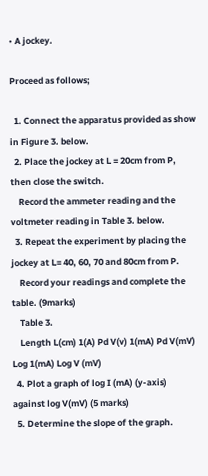• A jockey.

Proceed as follows;

  1. Connect the apparatus provided as show in Figure 3. below.
  2. Place the jockey at L = 20cm from P, then close the switch.
    Record the ammeter reading and the voltmeter reading in Table 3. below.
  3. Repeat the experiment by placing the jockey at L= 40, 60, 70 and 80cm from P.
    Record your readings and complete the table. (9marks)
    Table 3.
    Length L(cm) 1(A) Pd V(v) 1(mA) Pd V(mV) Log 1(mA) Log V (mV)
  4. Plot a graph of log I (mA) (y-axis) against log V(mV) (5 marks)
  5. Determine the slope of the graph.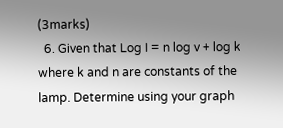(3marks)
  6. Given that Log I = n log v + log k where k and n are constants of the lamp. Determine using your graph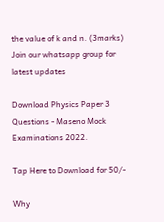the value of k and n. (3marks)
Join our whatsapp group for latest updates

Download Physics Paper 3 Questions - Maseno Mock Examinations 2022.

Tap Here to Download for 50/-

Why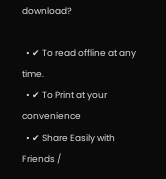download?

  • ✔ To read offline at any time.
  • ✔ To Print at your convenience
  • ✔ Share Easily with Friends /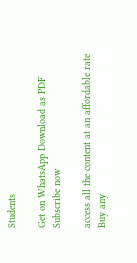Students

Get on WhatsApp Download as PDF
Subscribe now

access all the content at an affordable rate
Buy any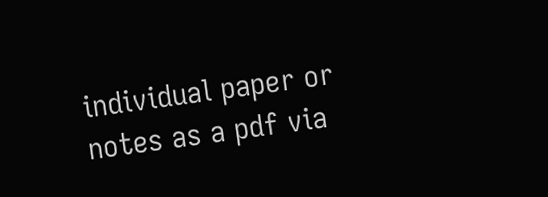individual paper or notes as a pdf via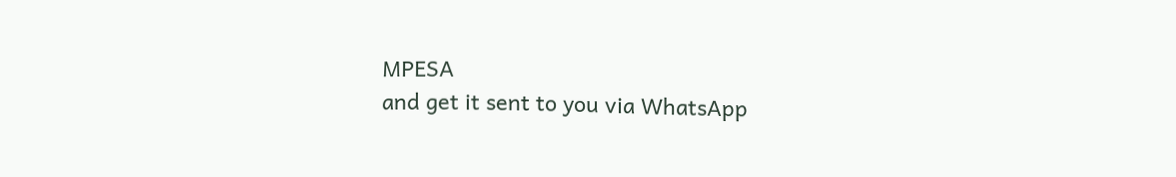MPESA
and get it sent to you via WhatsApp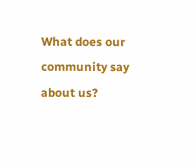What does our community say about us?